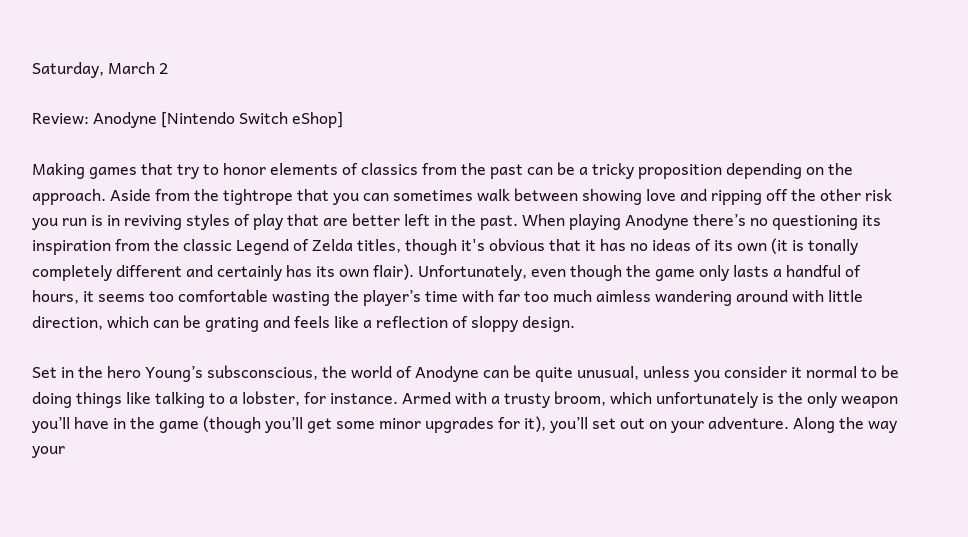Saturday, March 2

Review: Anodyne [Nintendo Switch eShop]

Making games that try to honor elements of classics from the past can be a tricky proposition depending on the approach. Aside from the tightrope that you can sometimes walk between showing love and ripping off the other risk you run is in reviving styles of play that are better left in the past. When playing Anodyne there’s no questioning its inspiration from the classic Legend of Zelda titles, though it's obvious that it has no ideas of its own (it is tonally completely different and certainly has its own flair). Unfortunately, even though the game only lasts a handful of hours, it seems too comfortable wasting the player’s time with far too much aimless wandering around with little direction, which can be grating and feels like a reflection of sloppy design.

Set in the hero Young’s subsconscious, the world of Anodyne can be quite unusual, unless you consider it normal to be doing things like talking to a lobster, for instance. Armed with a trusty broom, which unfortunately is the only weapon you’ll have in the game (though you’ll get some minor upgrades for it), you’ll set out on your adventure. Along the way your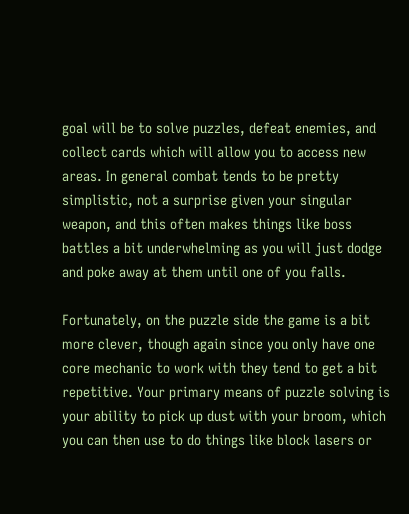goal will be to solve puzzles, defeat enemies, and collect cards which will allow you to access new areas. In general combat tends to be pretty simplistic, not a surprise given your singular weapon, and this often makes things like boss battles a bit underwhelming as you will just dodge and poke away at them until one of you falls.

Fortunately, on the puzzle side the game is a bit more clever, though again since you only have one core mechanic to work with they tend to get a bit repetitive. Your primary means of puzzle solving is your ability to pick up dust with your broom, which you can then use to do things like block lasers or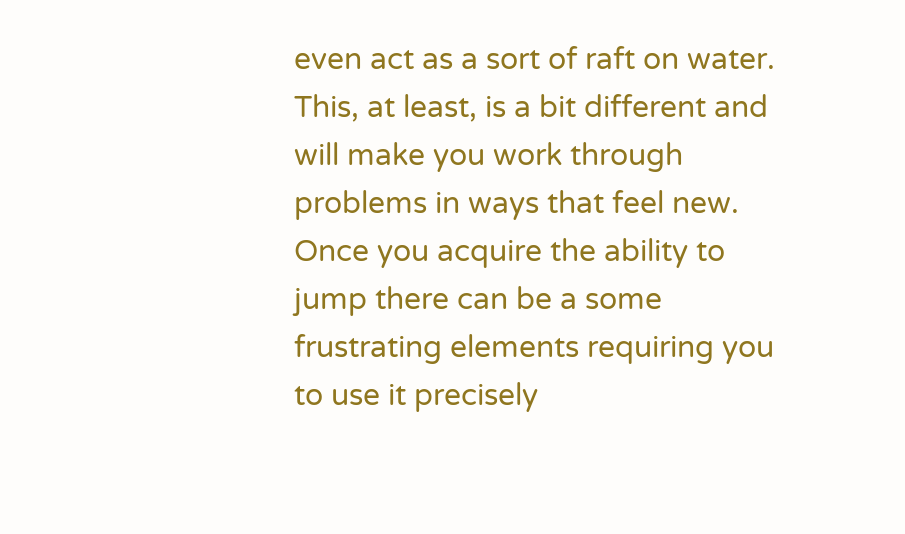even act as a sort of raft on water. This, at least, is a bit different and will make you work through problems in ways that feel new. Once you acquire the ability to jump there can be a some frustrating elements requiring you to use it precisely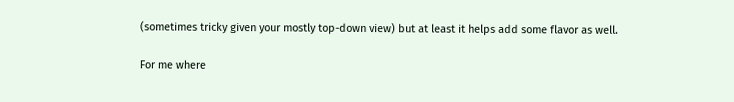(sometimes tricky given your mostly top-down view) but at least it helps add some flavor as well.

For me where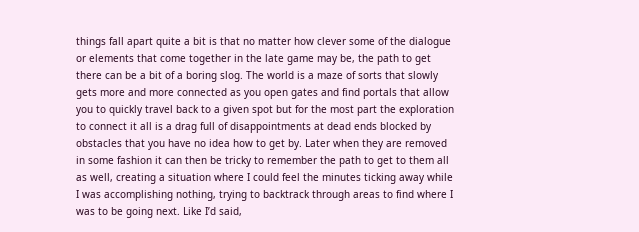things fall apart quite a bit is that no matter how clever some of the dialogue or elements that come together in the late game may be, the path to get there can be a bit of a boring slog. The world is a maze of sorts that slowly gets more and more connected as you open gates and find portals that allow you to quickly travel back to a given spot but for the most part the exploration to connect it all is a drag full of disappointments at dead ends blocked by obstacles that you have no idea how to get by. Later when they are removed in some fashion it can then be tricky to remember the path to get to them all as well, creating a situation where I could feel the minutes ticking away while I was accomplishing nothing, trying to backtrack through areas to find where I was to be going next. Like I’d said,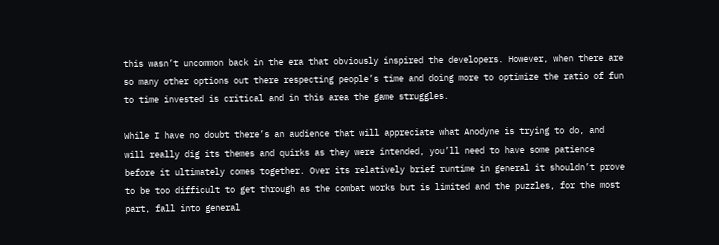this wasn’t uncommon back in the era that obviously inspired the developers. However, when there are so many other options out there respecting people’s time and doing more to optimize the ratio of fun to time invested is critical and in this area the game struggles.

While I have no doubt there’s an audience that will appreciate what Anodyne is trying to do, and will really dig its themes and quirks as they were intended, you’ll need to have some patience before it ultimately comes together. Over its relatively brief runtime in general it shouldn’t prove to be too difficult to get through as the combat works but is limited and the puzzles, for the most part, fall into general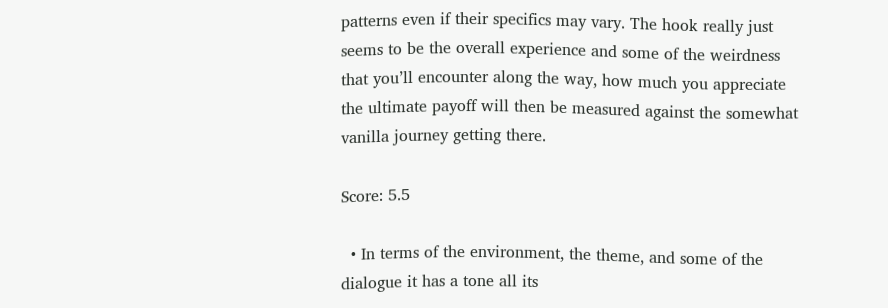patterns even if their specifics may vary. The hook really just seems to be the overall experience and some of the weirdness that you’ll encounter along the way, how much you appreciate the ultimate payoff will then be measured against the somewhat vanilla journey getting there.

Score: 5.5

  • In terms of the environment, the theme, and some of the dialogue it has a tone all its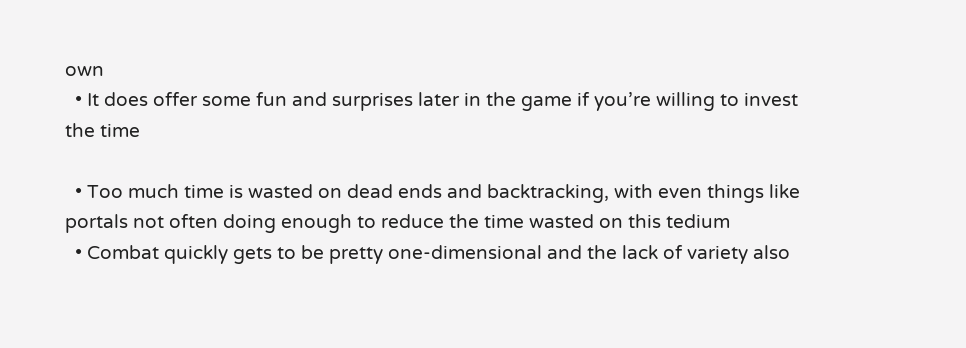own
  • It does offer some fun and surprises later in the game if you’re willing to invest the time

  • Too much time is wasted on dead ends and backtracking, with even things like portals not often doing enough to reduce the time wasted on this tedium
  • Combat quickly gets to be pretty one-dimensional and the lack of variety also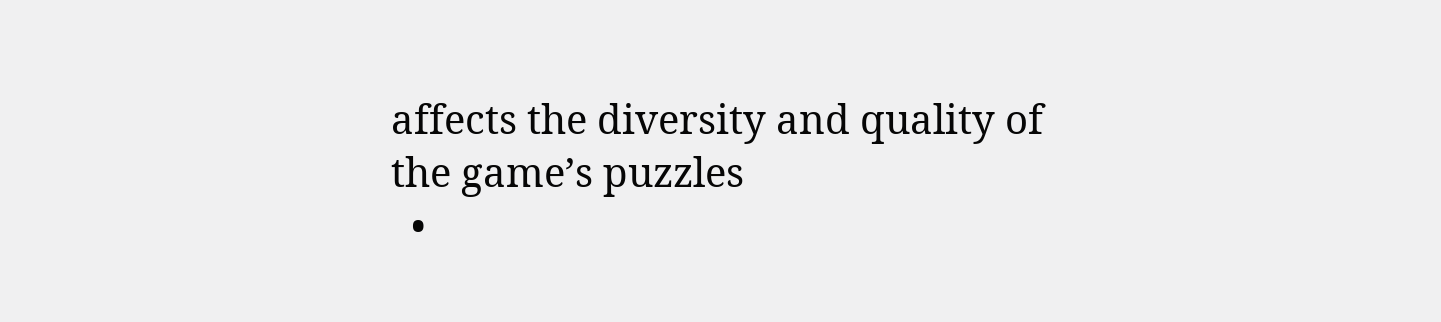affects the diversity and quality of the game’s puzzles
  •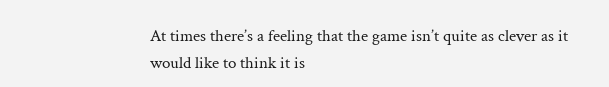At times there’s a feeling that the game isn’t quite as clever as it would like to think it is